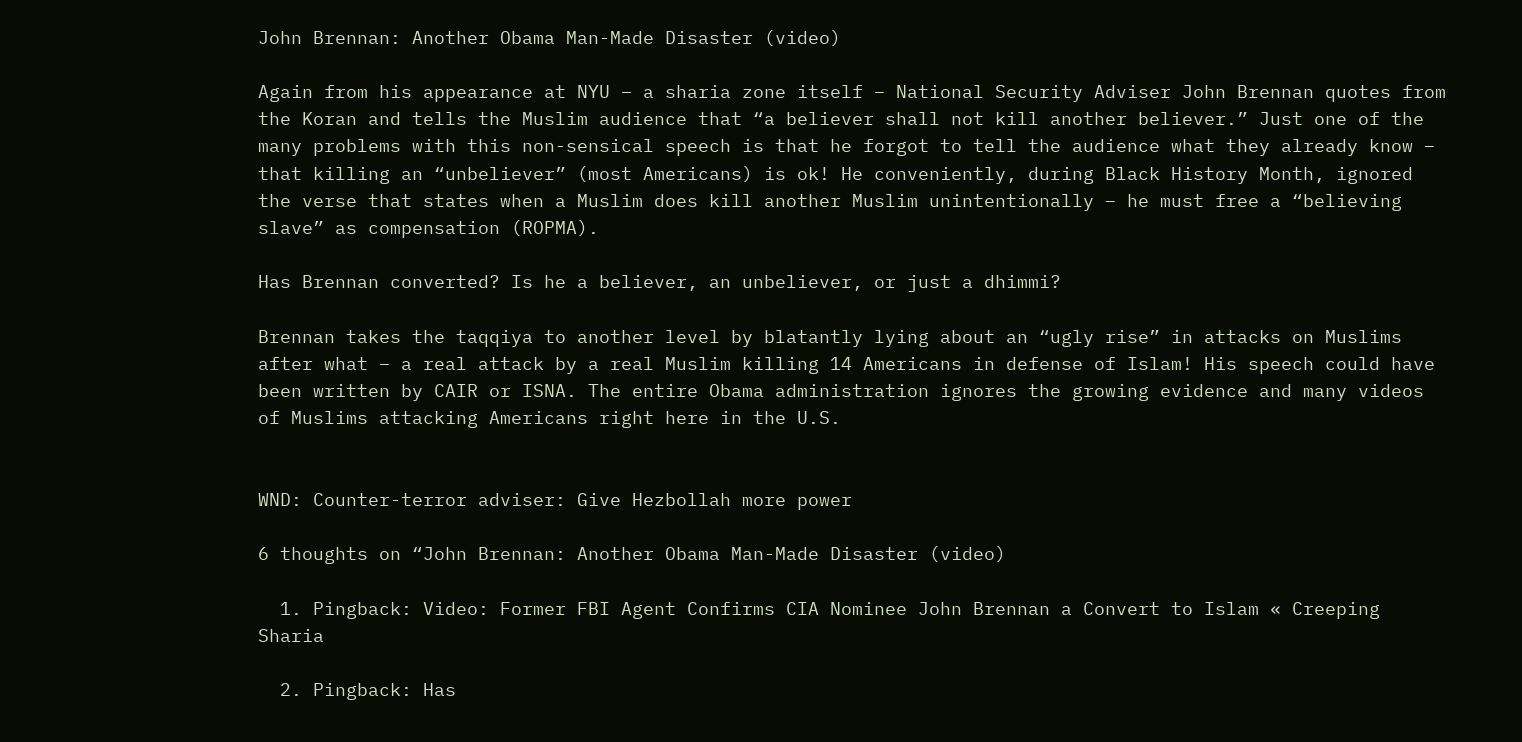John Brennan: Another Obama Man-Made Disaster (video)

Again from his appearance at NYU – a sharia zone itself – National Security Adviser John Brennan quotes from the Koran and tells the Muslim audience that “a believer shall not kill another believer.” Just one of the many problems with this non-sensical speech is that he forgot to tell the audience what they already know – that killing an “unbeliever” (most Americans) is ok! He conveniently, during Black History Month, ignored the verse that states when a Muslim does kill another Muslim unintentionally – he must free a “believing slave” as compensation (ROPMA).

Has Brennan converted? Is he a believer, an unbeliever, or just a dhimmi?

Brennan takes the taqqiya to another level by blatantly lying about an “ugly rise” in attacks on Muslims after what – a real attack by a real Muslim killing 14 Americans in defense of Islam! His speech could have been written by CAIR or ISNA. The entire Obama administration ignores the growing evidence and many videos of Muslims attacking Americans right here in the U.S.


WND: Counter-terror adviser: Give Hezbollah more power

6 thoughts on “John Brennan: Another Obama Man-Made Disaster (video)

  1. Pingback: Video: Former FBI Agent Confirms CIA Nominee John Brennan a Convert to Islam « Creeping Sharia

  2. Pingback: Has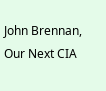John Brennan, Our Next CIA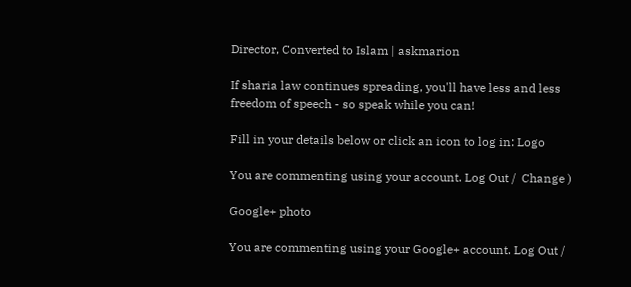Director, Converted to Islam | askmarion

If sharia law continues spreading, you'll have less and less freedom of speech - so speak while you can!

Fill in your details below or click an icon to log in: Logo

You are commenting using your account. Log Out /  Change )

Google+ photo

You are commenting using your Google+ account. Log Out /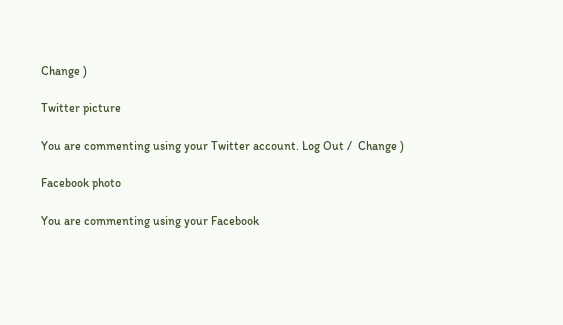Change )

Twitter picture

You are commenting using your Twitter account. Log Out /  Change )

Facebook photo

You are commenting using your Facebook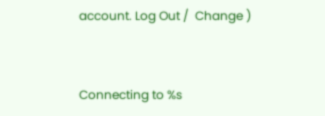account. Log Out /  Change )


Connecting to %s